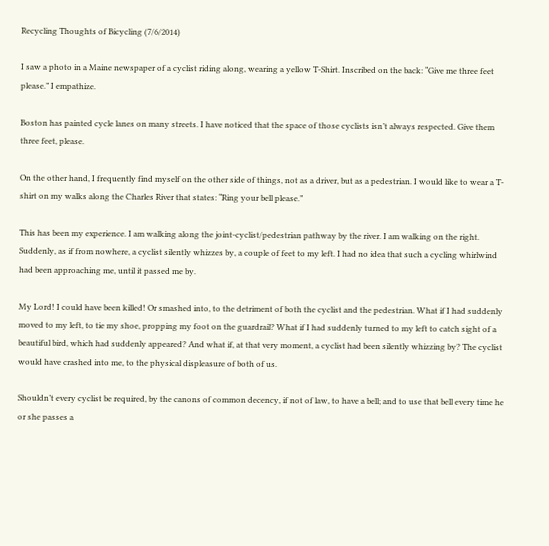Recycling Thoughts of Bicycling (7/6/2014)

I saw a photo in a Maine newspaper of a cyclist riding along, wearing a yellow T-Shirt. Inscribed on the back: “Give me three feet please.” I empathize.

Boston has painted cycle lanes on many streets. I have noticed that the space of those cyclists isn’t always respected. Give them three feet, please.

On the other hand, I frequently find myself on the other side of things, not as a driver, but as a pedestrian. I would like to wear a T-shirt on my walks along the Charles River that states: “Ring your bell please.”

This has been my experience. I am walking along the joint-cyclist/pedestrian pathway by the river. I am walking on the right. Suddenly, as if from nowhere, a cyclist silently whizzes by, a couple of feet to my left. I had no idea that such a cycling whirlwind had been approaching me, until it passed me by.

My Lord! I could have been killed! Or smashed into, to the detriment of both the cyclist and the pedestrian. What if I had suddenly moved to my left, to tie my shoe, propping my foot on the guardrail? What if I had suddenly turned to my left to catch sight of a beautiful bird, which had suddenly appeared? And what if, at that very moment, a cyclist had been silently whizzing by? The cyclist would have crashed into me, to the physical displeasure of both of us.

Shouldn’t every cyclist be required, by the canons of common decency, if not of law, to have a bell; and to use that bell every time he or she passes a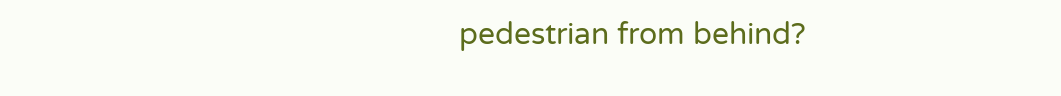pedestrian from behind?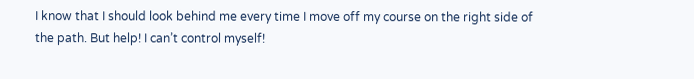I know that I should look behind me every time I move off my course on the right side of the path. But help! I can’t control myself!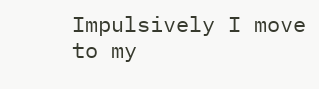Impulsively I move to my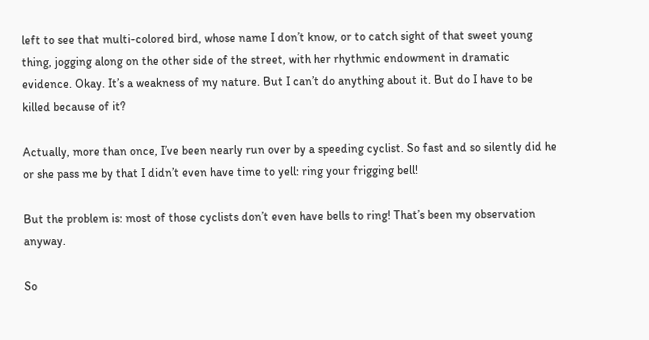left to see that multi-colored bird, whose name I don’t know, or to catch sight of that sweet young thing, jogging along on the other side of the street, with her rhythmic endowment in dramatic evidence. Okay. It’s a weakness of my nature. But I can’t do anything about it. But do I have to be killed because of it?

Actually, more than once, I’ve been nearly run over by a speeding cyclist. So fast and so silently did he or she pass me by that I didn’t even have time to yell: ring your frigging bell!

But the problem is: most of those cyclists don’t even have bells to ring! That’s been my observation anyway.

So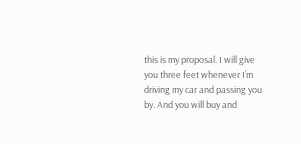this is my proposal. I will give you three feet whenever I’m driving my car and passing you by. And you will buy and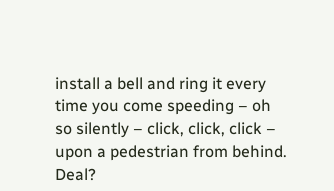install a bell and ring it every time you come speeding – oh so silently – click, click, click – upon a pedestrian from behind. Deal?